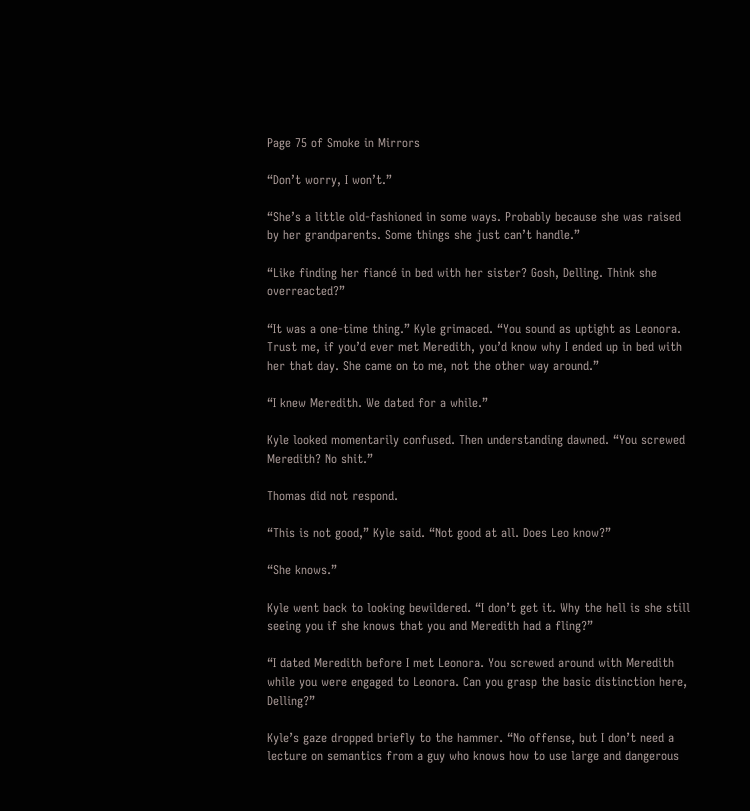Page 75 of Smoke in Mirrors

“Don’t worry, I won’t.”

“She’s a little old-fashioned in some ways. Probably because she was raised by her grandparents. Some things she just can’t handle.”

“Like finding her fiancé in bed with her sister? Gosh, Delling. Think she overreacted?”

“It was a one-time thing.” Kyle grimaced. “You sound as uptight as Leonora. Trust me, if you’d ever met Meredith, you’d know why I ended up in bed with her that day. She came on to me, not the other way around.”

“I knew Meredith. We dated for a while.”

Kyle looked momentarily confused. Then understanding dawned. “You screwed Meredith? No shit.”

Thomas did not respond.

“This is not good,” Kyle said. “Not good at all. Does Leo know?”

“She knows.”

Kyle went back to looking bewildered. “I don’t get it. Why the hell is she still seeing you if she knows that you and Meredith had a fling?”

“I dated Meredith before I met Leonora. You screwed around with Meredith while you were engaged to Leonora. Can you grasp the basic distinction here, Delling?”

Kyle’s gaze dropped briefly to the hammer. “No offense, but I don’t need a lecture on semantics from a guy who knows how to use large and dangerous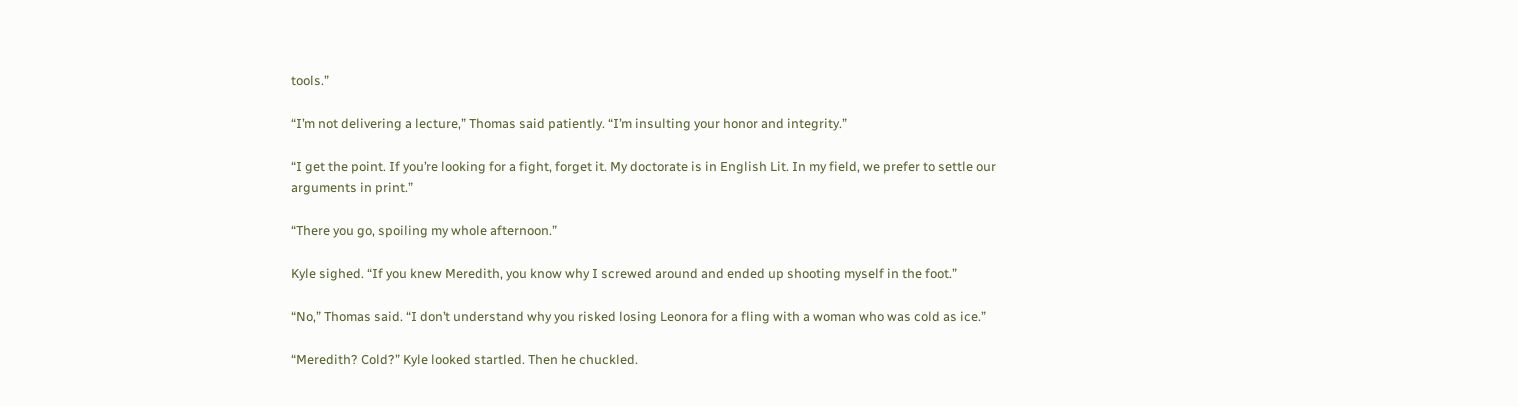tools.”

“I’m not delivering a lecture,” Thomas said patiently. “I’m insulting your honor and integrity.”

“I get the point. If you’re looking for a fight, forget it. My doctorate is in English Lit. In my field, we prefer to settle our arguments in print.”

“There you go, spoiling my whole afternoon.”

Kyle sighed. “If you knew Meredith, you know why I screwed around and ended up shooting myself in the foot.”

“No,” Thomas said. “I don’t understand why you risked losing Leonora for a fling with a woman who was cold as ice.”

“Meredith? Cold?” Kyle looked startled. Then he chuckled.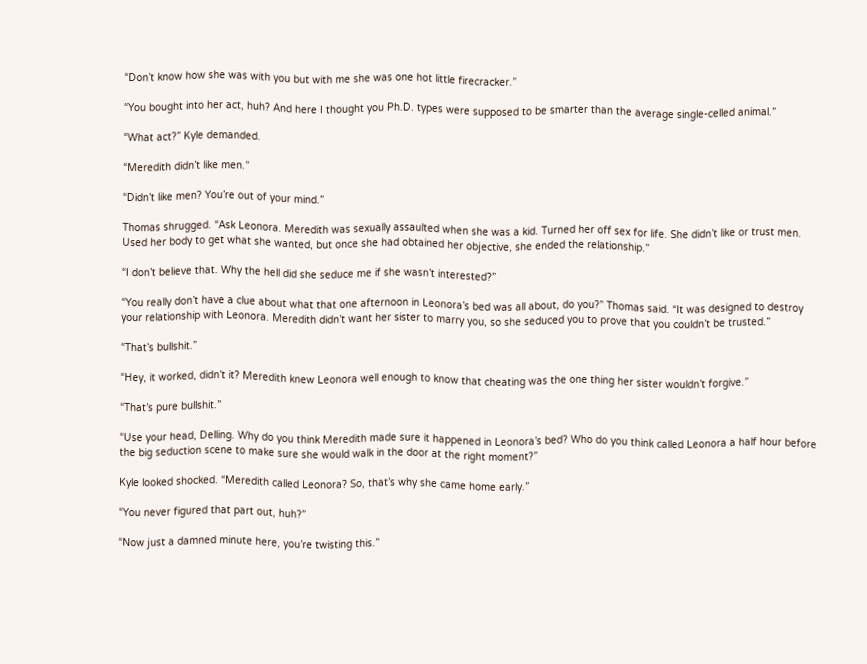“Don’t know how she was with you but with me she was one hot little firecracker.”

“You bought into her act, huh? And here I thought you Ph.D. types were supposed to be smarter than the average single-celled animal.”

“What act?” Kyle demanded.

“Meredith didn’t like men.”

“Didn’t like men? You’re out of your mind.”

Thomas shrugged. “Ask Leonora. Meredith was sexually assaulted when she was a kid. Turned her off sex for life. She didn’t like or trust men. Used her body to get what she wanted, but once she had obtained her objective, she ended the relationship.”

“I don’t believe that. Why the hell did she seduce me if she wasn’t interested?”

“You really don’t have a clue about what that one afternoon in Leonora’s bed was all about, do you?” Thomas said. “It was designed to destroy your relationship with Leonora. Meredith didn’t want her sister to marry you, so she seduced you to prove that you couldn’t be trusted.”

“That’s bullshit.”

“Hey, it worked, didn’t it? Meredith knew Leonora well enough to know that cheating was the one thing her sister wouldn’t forgive.”

“That’s pure bullshit.”

“Use your head, Delling. Why do you think Meredith made sure it happened in Leonora’s bed? Who do you think called Leonora a half hour before the big seduction scene to make sure she would walk in the door at the right moment?”

Kyle looked shocked. “Meredith called Leonora? So, that’s why she came home early.”

“You never figured that part out, huh?”

“Now just a damned minute here, you’re twisting this.”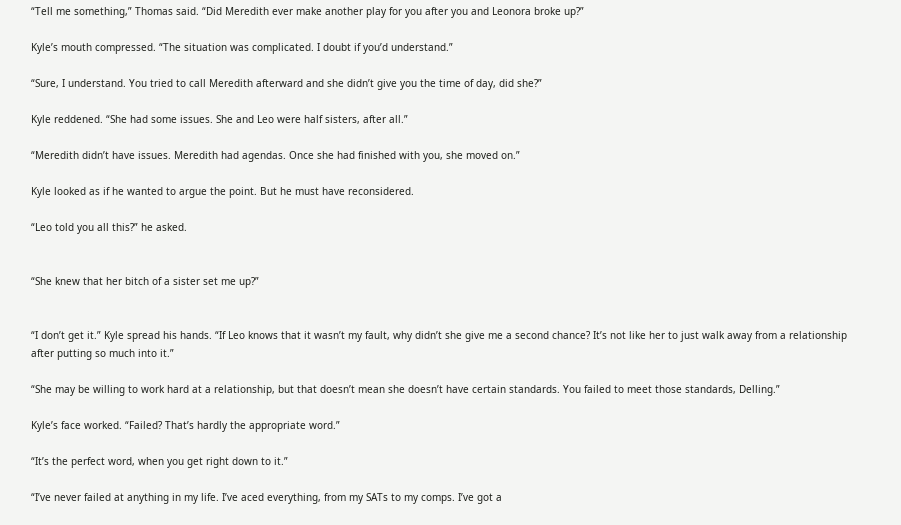“Tell me something,” Thomas said. “Did Meredith ever make another play for you after you and Leonora broke up?”

Kyle’s mouth compressed. “The situation was complicated. I doubt if you’d understand.”

“Sure, I understand. You tried to call Meredith afterward and she didn’t give you the time of day, did she?”

Kyle reddened. “She had some issues. She and Leo were half sisters, after all.”

“Meredith didn’t have issues. Meredith had agendas. Once she had finished with you, she moved on.”

Kyle looked as if he wanted to argue the point. But he must have reconsidered.

“Leo told you all this?” he asked.


“She knew that her bitch of a sister set me up?”


“I don’t get it.” Kyle spread his hands. “If Leo knows that it wasn’t my fault, why didn’t she give me a second chance? It’s not like her to just walk away from a relationship after putting so much into it.”

“She may be willing to work hard at a relationship, but that doesn’t mean she doesn’t have certain standards. You failed to meet those standards, Delling.”

Kyle’s face worked. “Failed? That’s hardly the appropriate word.”

“It’s the perfect word, when you get right down to it.”

“I’ve never failed at anything in my life. I’ve aced everything, from my SATs to my comps. I’ve got a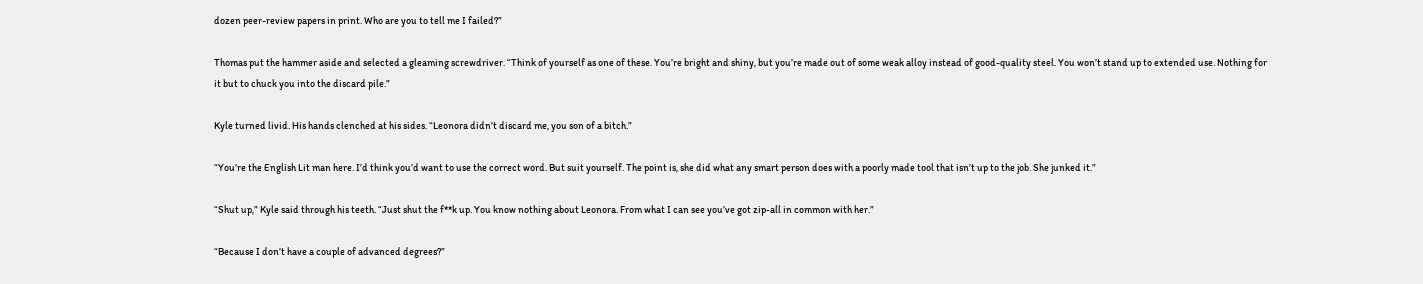dozen peer-review papers in print. Who are you to tell me I failed?”

Thomas put the hammer aside and selected a gleaming screwdriver. “Think of yourself as one of these. You’re bright and shiny, but you’re made out of some weak alloy instead of good-quality steel. You won’t stand up to extended use. Nothing for it but to chuck you into the discard pile.”

Kyle turned livid. His hands clenched at his sides. “Leonora didn’t discard me, you son of a bitch.”

“You’re the English Lit man here. I’d think you’d want to use the correct word. But suit yourself. The point is, she did what any smart person does with a poorly made tool that isn’t up to the job. She junked it.”

“Shut up,” Kyle said through his teeth. “Just shut the f**k up. You know nothing about Leonora. From what I can see you’ve got zip-all in common with her.”

“Because I don’t have a couple of advanced degrees?”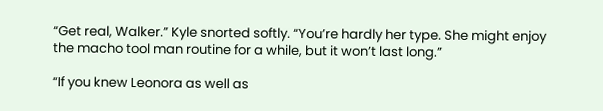“Get real, Walker.” Kyle snorted softly. “You’re hardly her type. She might enjoy the macho tool man routine for a while, but it won’t last long.”

“If you knew Leonora as well as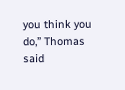you think you do,” Thomas said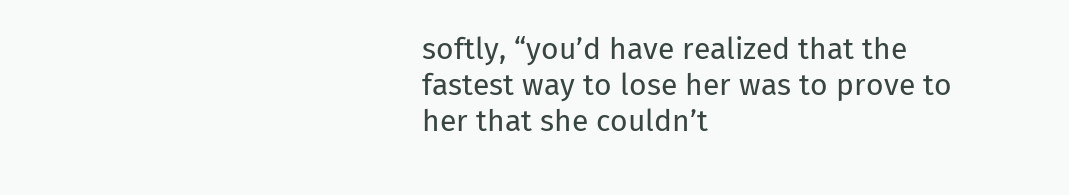softly, “you’d have realized that the fastest way to lose her was to prove to her that she couldn’t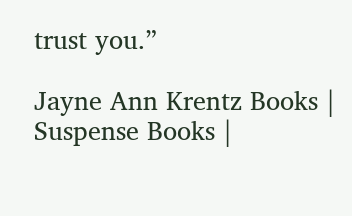trust you.”

Jayne Ann Krentz Books | Suspense Books |